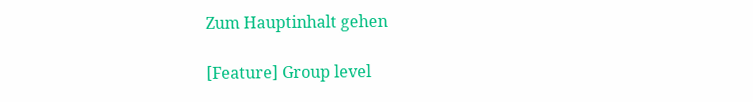Zum Hauptinhalt gehen

[Feature] Group level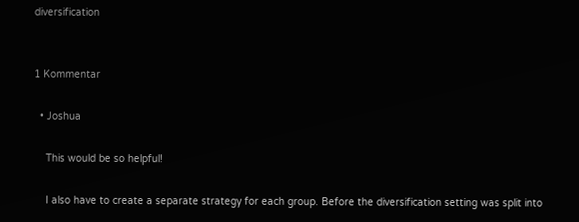diversification


1 Kommentar

  • Joshua

    This would be so helpful!

    I also have to create a separate strategy for each group. Before the diversification setting was split into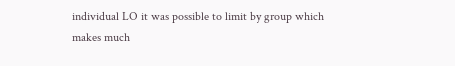individual LO it was possible to limit by group which makes much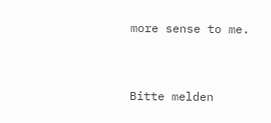more sense to me.


Bitte melden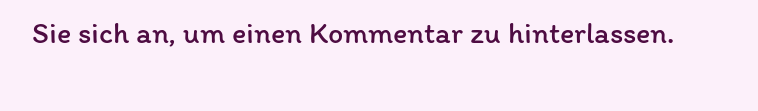Sie sich an, um einen Kommentar zu hinterlassen.